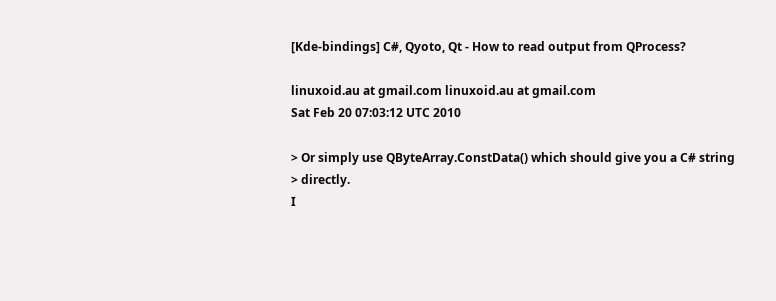[Kde-bindings] C#, Qyoto, Qt - How to read output from QProcess?

linuxoid.au at gmail.com linuxoid.au at gmail.com
Sat Feb 20 07:03:12 UTC 2010

> Or simply use QByteArray.ConstData() which should give you a C# string
> directly.
I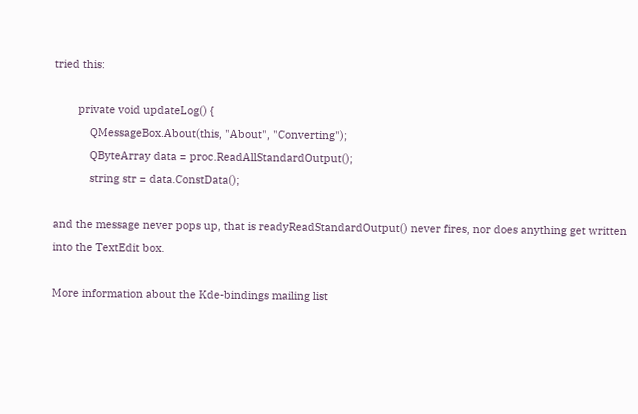tried this:

        private void updateLog() {
            QMessageBox.About(this, "About", "Converting");
            QByteArray data = proc.ReadAllStandardOutput();
            string str = data.ConstData();

and the message never pops up, that is readyReadStandardOutput() never fires, nor does anything get written into the TextEdit box.

More information about the Kde-bindings mailing list